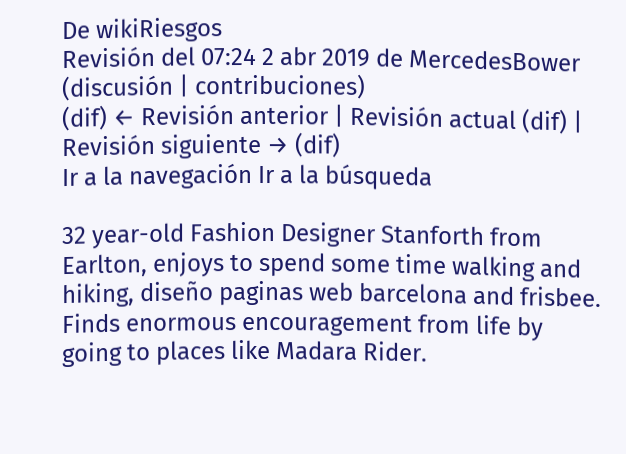De wikiRiesgos
Revisión del 07:24 2 abr 2019 de MercedesBower (discusión | contribuciones)
(dif) ← Revisión anterior | Revisión actual (dif) | Revisión siguiente → (dif)
Ir a la navegación Ir a la búsqueda

32 year-old Fashion Designer Stanforth from Earlton, enjoys to spend some time walking and hiking, diseño paginas web barcelona and frisbee. Finds enormous encouragement from life by going to places like Madara Rider.